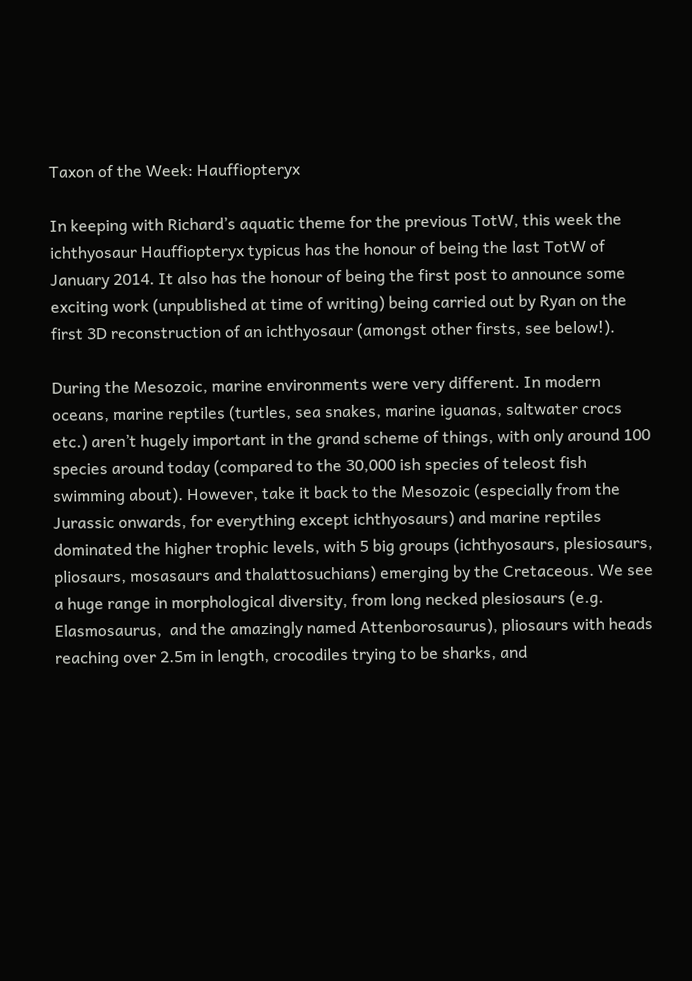Taxon of the Week: Hauffiopteryx

In keeping with Richard’s aquatic theme for the previous TotW, this week the ichthyosaur Hauffiopteryx typicus has the honour of being the last TotW of January 2014. It also has the honour of being the first post to announce some exciting work (unpublished at time of writing) being carried out by Ryan on the first 3D reconstruction of an ichthyosaur (amongst other firsts, see below!).

During the Mesozoic, marine environments were very different. In modern oceans, marine reptiles (turtles, sea snakes, marine iguanas, saltwater crocs etc.) aren’t hugely important in the grand scheme of things, with only around 100 species around today (compared to the 30,000 ish species of teleost fish swimming about). However, take it back to the Mesozoic (especially from the Jurassic onwards, for everything except ichthyosaurs) and marine reptiles dominated the higher trophic levels, with 5 big groups (ichthyosaurs, plesiosaurs, pliosaurs, mosasaurs and thalattosuchians) emerging by the Cretaceous. We see a huge range in morphological diversity, from long necked plesiosaurs (e.g. Elasmosaurus,  and the amazingly named Attenborosaurus), pliosaurs with heads reaching over 2.5m in length, crocodiles trying to be sharks, and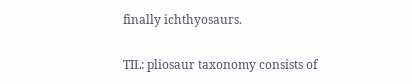finally ichthyosaurs.


TIL: pliosaur taxonomy consists of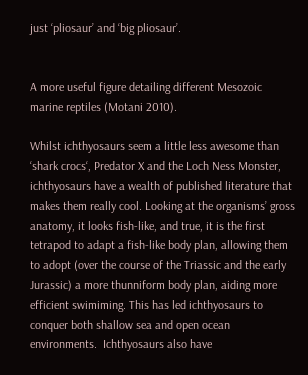just ‘pliosaur’ and ‘big pliosaur’.


A more useful figure detailing different Mesozoic marine reptiles (Motani 2010).

Whilst ichthyosaurs seem a little less awesome than ‘shark crocs‘, Predator X and the Loch Ness Monster, ichthyosaurs have a wealth of published literature that makes them really cool. Looking at the organisms’ gross anatomy, it looks fish-like, and true, it is the first tetrapod to adapt a fish-like body plan, allowing them to adopt (over the course of the Triassic and the early Jurassic) a more thunniform body plan, aiding more efficient swimiming. This has led ichthyosaurs to conquer both shallow sea and open ocean environments.  Ichthyosaurs also have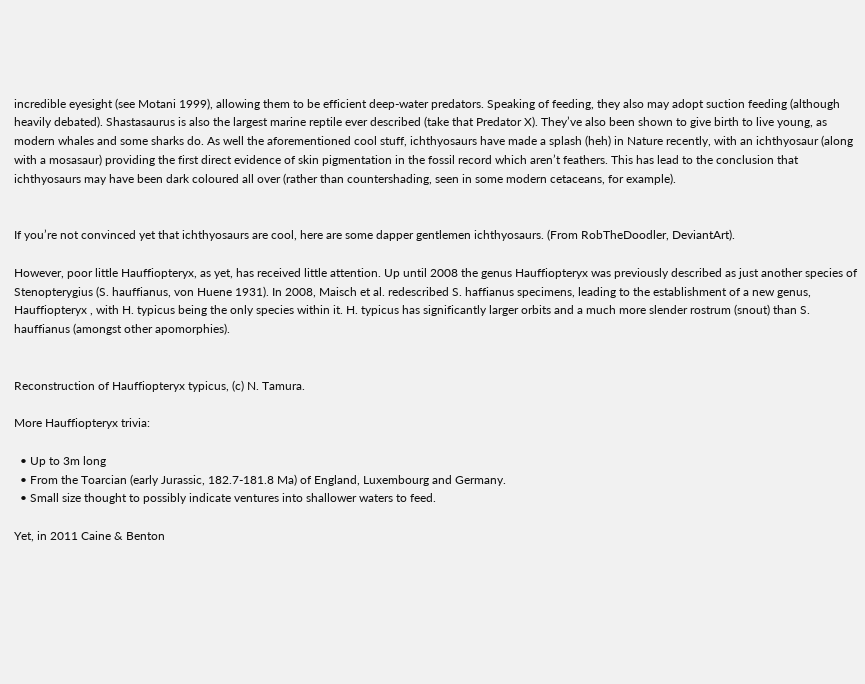incredible eyesight (see Motani 1999), allowing them to be efficient deep-water predators. Speaking of feeding, they also may adopt suction feeding (although heavily debated). Shastasaurus is also the largest marine reptile ever described (take that Predator X). They’ve also been shown to give birth to live young, as modern whales and some sharks do. As well the aforementioned cool stuff, ichthyosaurs have made a splash (heh) in Nature recently, with an ichthyosaur (along with a mosasaur) providing the first direct evidence of skin pigmentation in the fossil record which aren’t feathers. This has lead to the conclusion that ichthyosaurs may have been dark coloured all over (rather than countershading, seen in some modern cetaceans, for example).


If you’re not convinced yet that ichthyosaurs are cool, here are some dapper gentlemen ichthyosaurs. (From RobTheDoodler, DeviantArt).

However, poor little Hauffiopteryx, as yet, has received little attention. Up until 2008 the genus Hauffiopteryx was previously described as just another species of Stenopterygius (S. hauffianus, von Huene 1931). In 2008, Maisch et al. redescribed S. haffianus specimens, leading to the establishment of a new genus, Hauffiopteryx , with H. typicus being the only species within it. H. typicus has significantly larger orbits and a much more slender rostrum (snout) than S. hauffianus (amongst other apomorphies).


Reconstruction of Hauffiopteryx typicus, (c) N. Tamura.

More Hauffiopteryx trivia:

  • Up to 3m long
  • From the Toarcian (early Jurassic, 182.7-181.8 Ma) of England, Luxembourg and Germany.
  • Small size thought to possibly indicate ventures into shallower waters to feed.

Yet, in 2011 Caine & Benton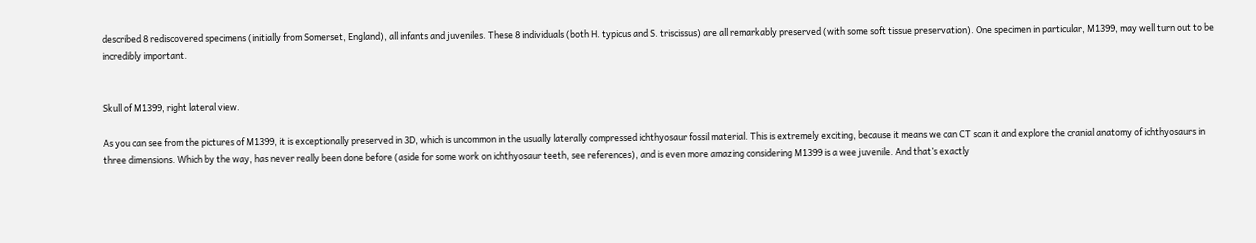described 8 rediscovered specimens (initially from Somerset, England), all infants and juveniles. These 8 individuals (both H. typicus and S. triscissus) are all remarkably preserved (with some soft tissue preservation). One specimen in particular, M1399, may well turn out to be incredibly important.


Skull of M1399, right lateral view.

As you can see from the pictures of M1399, it is exceptionally preserved in 3D, which is uncommon in the usually laterally compressed ichthyosaur fossil material. This is extremely exciting, because it means we can CT scan it and explore the cranial anatomy of ichthyosaurs in three dimensions. Which by the way, has never really been done before (aside for some work on ichthyosaur teeth, see references), and is even more amazing considering M1399 is a wee juvenile. And that’s exactly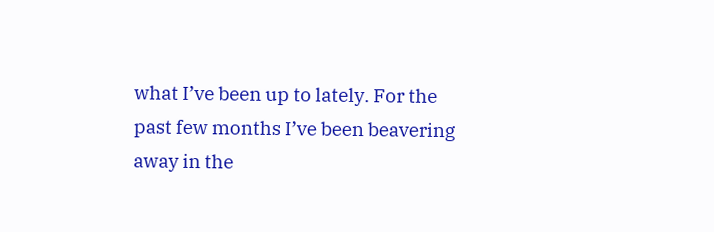what I’ve been up to lately. For the past few months I’ve been beavering away in the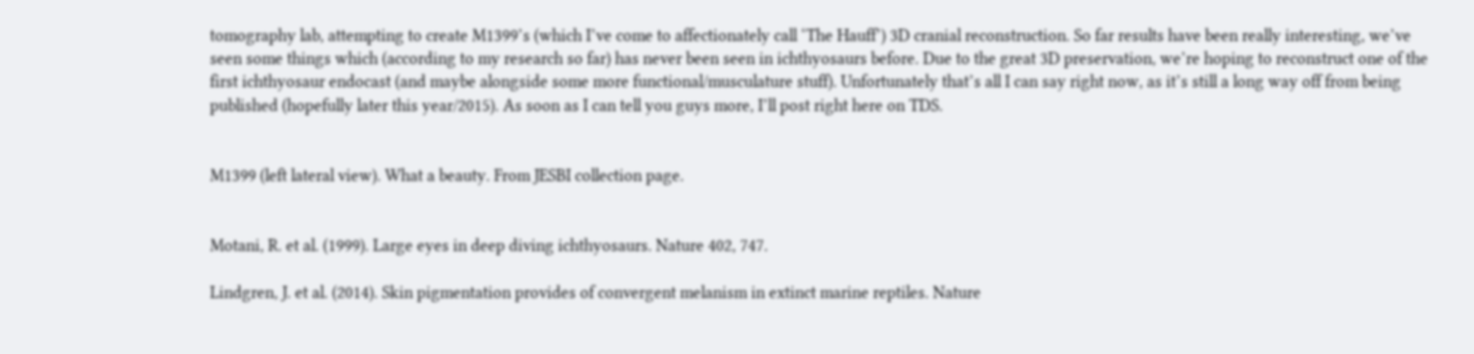tomography lab, attempting to create M1399’s (which I’ve come to affectionately call ‘The Hauff’) 3D cranial reconstruction. So far results have been really interesting, we’ve seen some things which (according to my research so far) has never been seen in ichthyosaurs before. Due to the great 3D preservation, we’re hoping to reconstruct one of the first ichthyosaur endocast (and maybe alongside some more functional/musculature stuff). Unfortunately that’s all I can say right now, as it’s still a long way off from being published (hopefully later this year/2015). As soon as I can tell you guys more, I’ll post right here on TDS.


M1399 (left lateral view). What a beauty. From JESBI collection page.


Motani, R. et al. (1999). Large eyes in deep diving ichthyosaurs. Nature 402, 747.

Lindgren, J. et al. (2014). Skin pigmentation provides of convergent melanism in extinct marine reptiles. Nature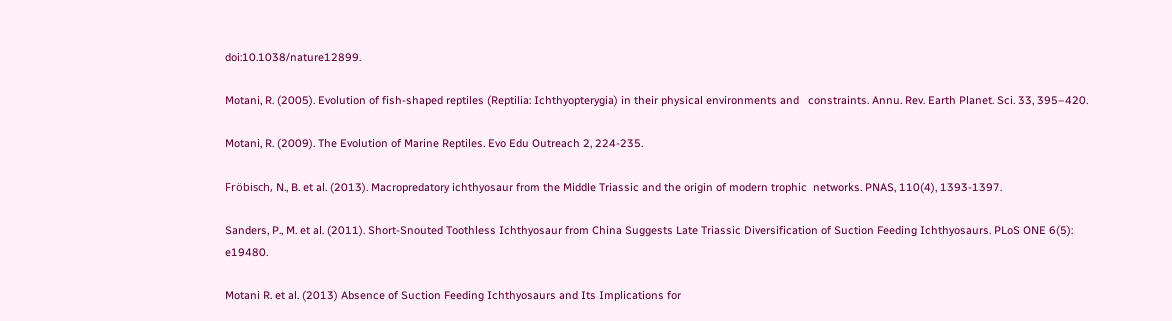doi:10.1038/nature12899.

Motani, R. (2005). Evolution of fish-shaped reptiles (Reptilia: Ichthyopterygia) in their physical environments and   constraints. Annu. Rev. Earth Planet. Sci. 33, 395–420.

Motani, R. (2009). The Evolution of Marine Reptiles. Evo Edu Outreach 2, 224-235.

Fröbisch, N., B. et al. (2013). Macropredatory ichthyosaur from the Middle Triassic and the origin of modern trophic  networks. PNAS, 110(4), 1393-1397.

Sanders, P., M. et al. (2011). Short-Snouted Toothless Ichthyosaur from China Suggests Late Triassic Diversification of Suction Feeding Ichthyosaurs. PLoS ONE 6(5): e19480.

Motani R. et al. (2013) Absence of Suction Feeding Ichthyosaurs and Its Implications for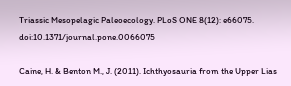Triassic Mesopelagic Paleoecology. PLoS ONE 8(12): e66075. doi:10.1371/journal.pone.0066075

Caine, H. & Benton M., J. (2011). Ichthyosauria from the Upper Lias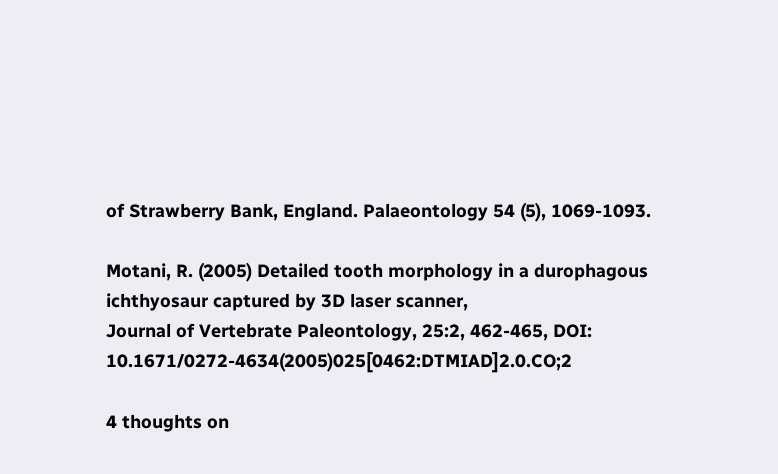of Strawberry Bank, England. Palaeontology 54 (5), 1069-1093.

Motani, R. (2005) Detailed tooth morphology in a durophagous ichthyosaur captured by 3D laser scanner,
Journal of Vertebrate Paleontology, 25:2, 462-465, DOI: 10.1671/0272-4634(2005)025[0462:DTMIAD]2.0.CO;2

4 thoughts on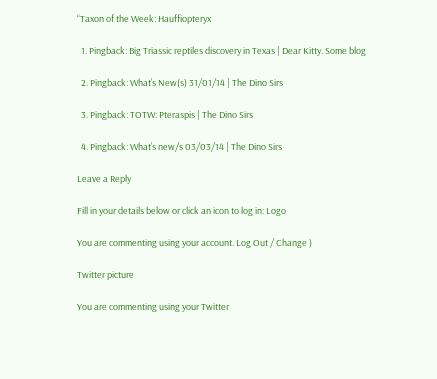“Taxon of the Week: Hauffiopteryx

  1. Pingback: Big Triassic reptiles discovery in Texas | Dear Kitty. Some blog

  2. Pingback: What’s New(s) 31/01/14 | The Dino Sirs

  3. Pingback: TOTW: Pteraspis | The Dino Sirs

  4. Pingback: What’s new/s 03/03/14 | The Dino Sirs

Leave a Reply

Fill in your details below or click an icon to log in: Logo

You are commenting using your account. Log Out / Change )

Twitter picture

You are commenting using your Twitter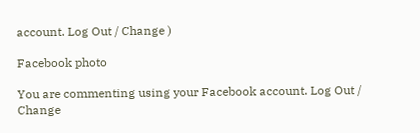account. Log Out / Change )

Facebook photo

You are commenting using your Facebook account. Log Out / Change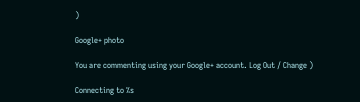)

Google+ photo

You are commenting using your Google+ account. Log Out / Change )

Connecting to %s